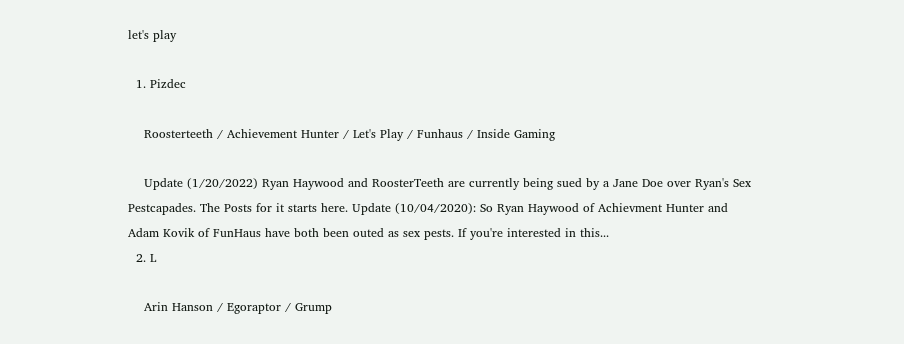let's play

  1. Pizdec

    Roosterteeth / Achievement Hunter / Let's Play / Funhaus / Inside Gaming

    Update (1/20/2022) Ryan Haywood and RoosterTeeth are currently being sued by a Jane Doe over Ryan's Sex Pestcapades. The Posts for it starts here. Update (10/04/2020): So Ryan Haywood of Achievment Hunter and Adam Kovik of FunHaus have both been outed as sex pests. If you're interested in this...
  2. L

    Arin Hanson / Egoraptor / Grump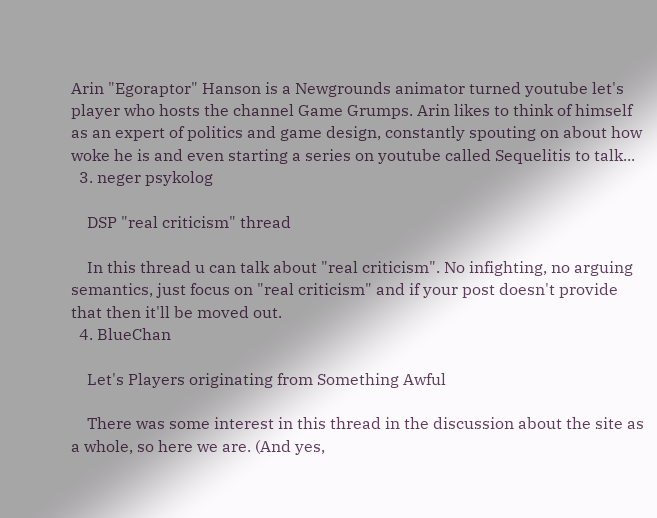Arin "Egoraptor" Hanson is a Newgrounds animator turned youtube let's player who hosts the channel Game Grumps. Arin likes to think of himself as an expert of politics and game design, constantly spouting on about how woke he is and even starting a series on youtube called Sequelitis to talk...
  3. neger psykolog

    DSP "real criticism" thread

    In this thread u can talk about "real criticism". No infighting, no arguing semantics, just focus on "real criticism" and if your post doesn't provide that then it'll be moved out.
  4. BlueChan

    Let's Players originating from Something Awful

    There was some interest in this thread in the discussion about the site as a whole, so here we are. (And yes,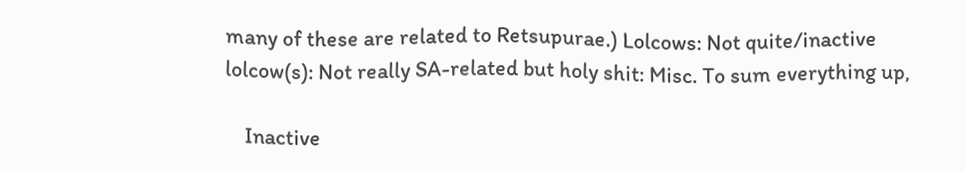many of these are related to Retsupurae.) Lolcows: Not quite/inactive lolcow(s): Not really SA-related but holy shit: Misc. To sum everything up,

    Inactive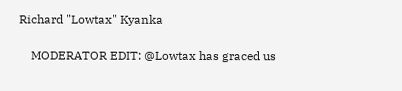Richard "Lowtax" Kyanka

    MODERATOR EDIT: @Lowtax has graced us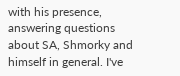with his presence, answering questions about SA, Shmorky and himself in general. I've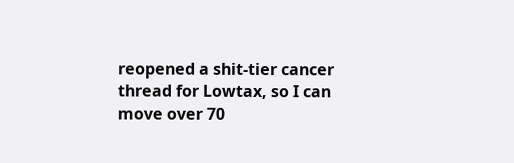reopened a shit-tier cancer thread for Lowtax, so I can move over 70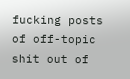fucking posts of off-topic shit out of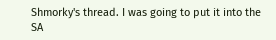Shmorky's thread. I was going to put it into the SA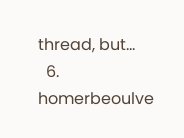thread, but...
  6. homerbeoulve